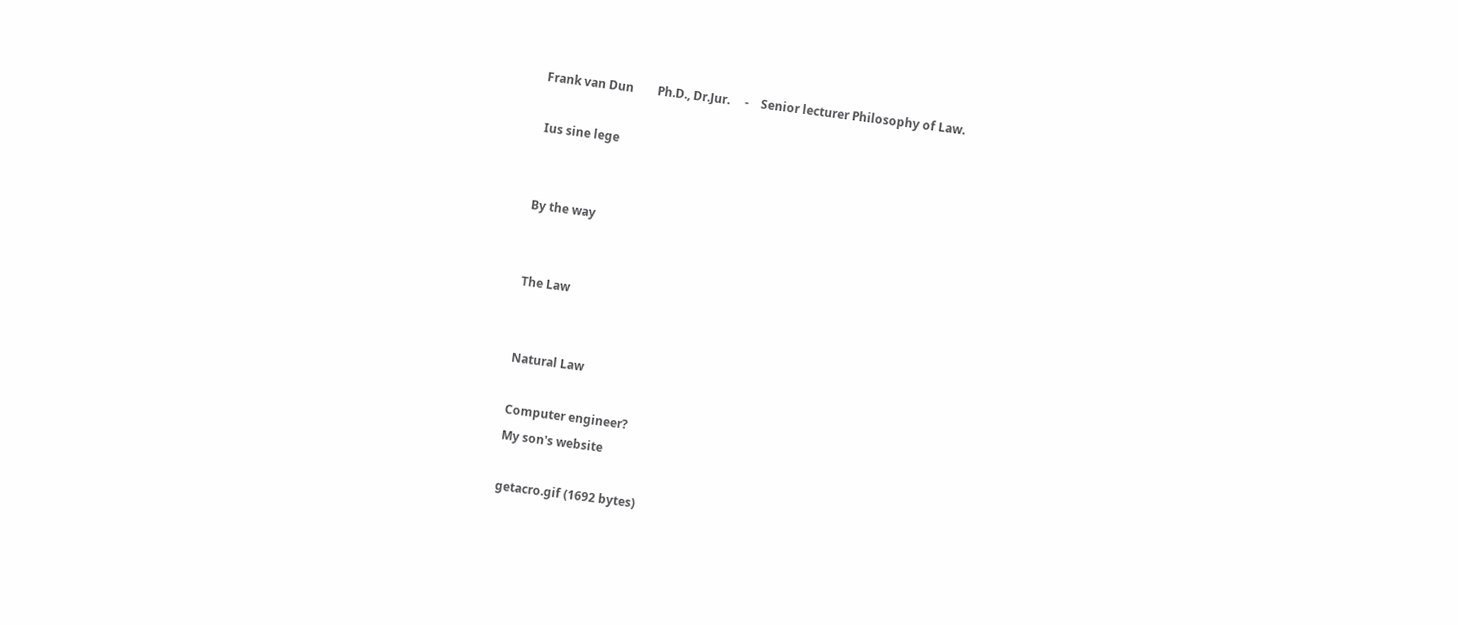Frank van Dun        Ph.D., Dr.Jur.     -    Senior lecturer Philosophy of Law.

 Ius sine lege


By the way


The Law


Natural Law

Computer engineer?
My son's website

getacro.gif (1692 bytes)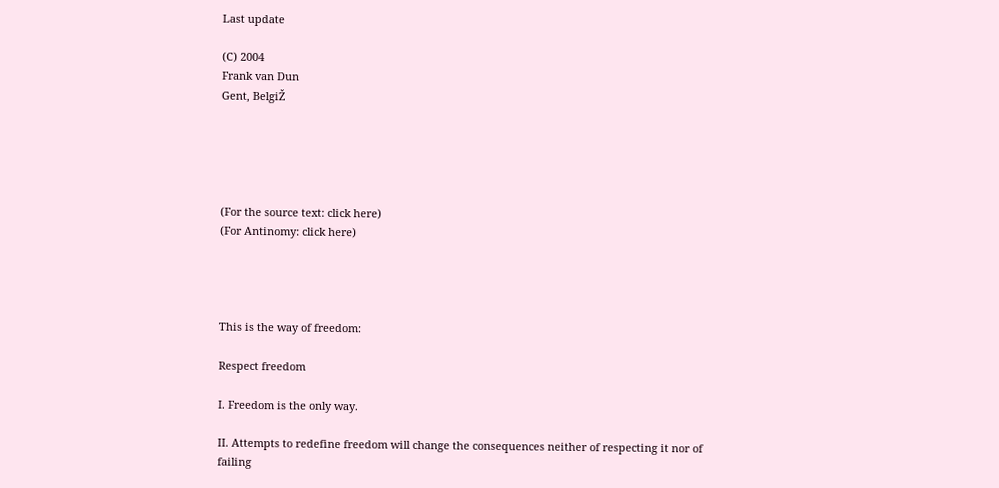Last update

(C) 2004
Frank van Dun
Gent, BelgiŽ





(For the source text: click here)
(For Antinomy: click here)




This is the way of freedom:

Respect freedom

I. Freedom is the only way.

II. Attempts to redefine freedom will change the consequences neither of respecting it nor of failing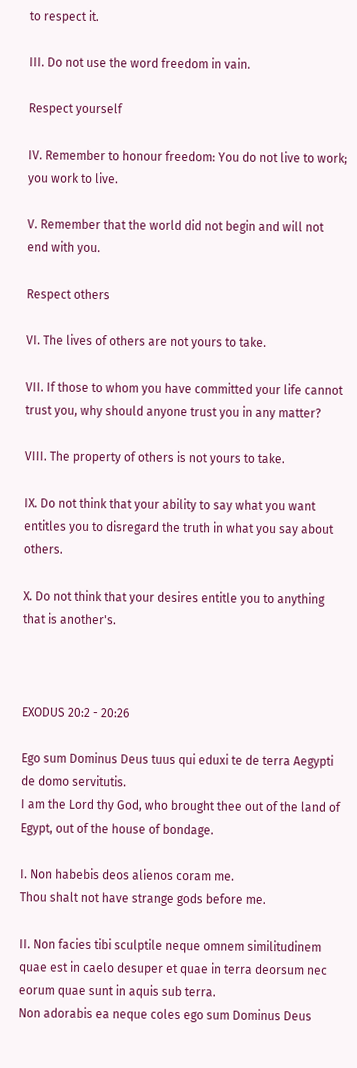to respect it.

III. Do not use the word freedom in vain.

Respect yourself

IV. Remember to honour freedom: You do not live to work; you work to live.

V. Remember that the world did not begin and will not end with you.

Respect others

VI. The lives of others are not yours to take.

VII. If those to whom you have committed your life cannot trust you, why should anyone trust you in any matter?

VIII. The property of others is not yours to take.

IX. Do not think that your ability to say what you want entitles you to disregard the truth in what you say about others.

X. Do not think that your desires entitle you to anything that is another's.



EXODUS 20:2 - 20:26

Ego sum Dominus Deus tuus qui eduxi te de terra Aegypti de domo servitutis.
I am the Lord thy God, who brought thee out of the land of Egypt, out of the house of bondage.

I. Non habebis deos alienos coram me.
Thou shalt not have strange gods before me.

II. Non facies tibi sculptile neque omnem similitudinem quae est in caelo desuper et quae in terra deorsum nec eorum quae sunt in aquis sub terra.
Non adorabis ea neque coles ego sum Dominus Deus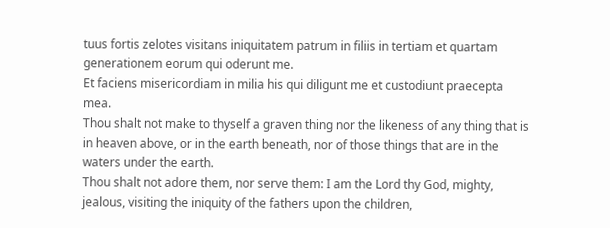tuus fortis zelotes visitans iniquitatem patrum in filiis in tertiam et quartam generationem eorum qui oderunt me.
Et faciens misericordiam in milia his qui diligunt me et custodiunt praecepta mea.
Thou shalt not make to thyself a graven thing nor the likeness of any thing that is in heaven above, or in the earth beneath, nor of those things that are in the waters under the earth.
Thou shalt not adore them, nor serve them: I am the Lord thy God, mighty, jealous, visiting the iniquity of the fathers upon the children,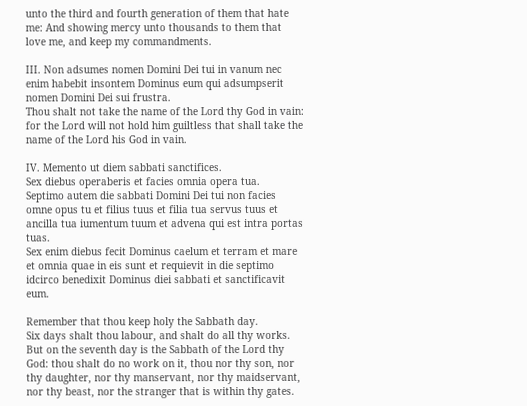unto the third and fourth generation of them that hate me: And showing mercy unto thousands to them that love me, and keep my commandments.

III. Non adsumes nomen Domini Dei tui in vanum nec enim habebit insontem Dominus eum qui adsumpserit nomen Domini Dei sui frustra.
Thou shalt not take the name of the Lord thy God in vain: for the Lord will not hold him guiltless that shall take the name of the Lord his God in vain.

IV. Memento ut diem sabbati sanctifices.
Sex diebus operaberis et facies omnia opera tua.
Septimo autem die sabbati Domini Dei tui non facies omne opus tu et filius tuus et filia tua servus tuus et ancilla tua iumentum tuum et advena qui est intra portas tuas.
Sex enim diebus fecit Dominus caelum et terram et mare et omnia quae in eis sunt et requievit in die septimo idcirco benedixit Dominus diei sabbati et sanctificavit eum.

Remember that thou keep holy the Sabbath day.
Six days shalt thou labour, and shalt do all thy works.
But on the seventh day is the Sabbath of the Lord thy God: thou shalt do no work on it, thou nor thy son, nor thy daughter, nor thy manservant, nor thy maidservant, nor thy beast, nor the stranger that is within thy gates.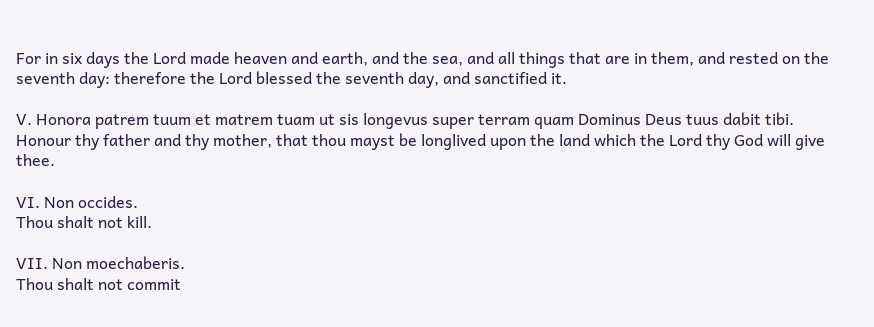For in six days the Lord made heaven and earth, and the sea, and all things that are in them, and rested on the seventh day: therefore the Lord blessed the seventh day, and sanctified it.

V. Honora patrem tuum et matrem tuam ut sis longevus super terram quam Dominus Deus tuus dabit tibi.
Honour thy father and thy mother, that thou mayst be longlived upon the land which the Lord thy God will give thee.

VI. Non occides.
Thou shalt not kill.

VII. Non moechaberis.
Thou shalt not commit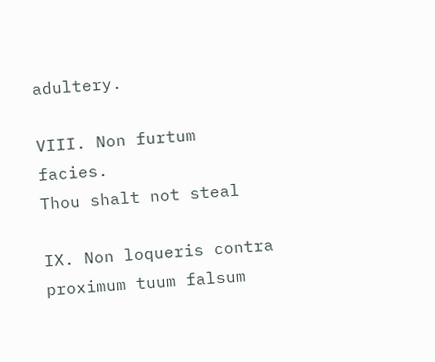adultery.

VIII. Non furtum facies.
Thou shalt not steal

IX. Non loqueris contra proximum tuum falsum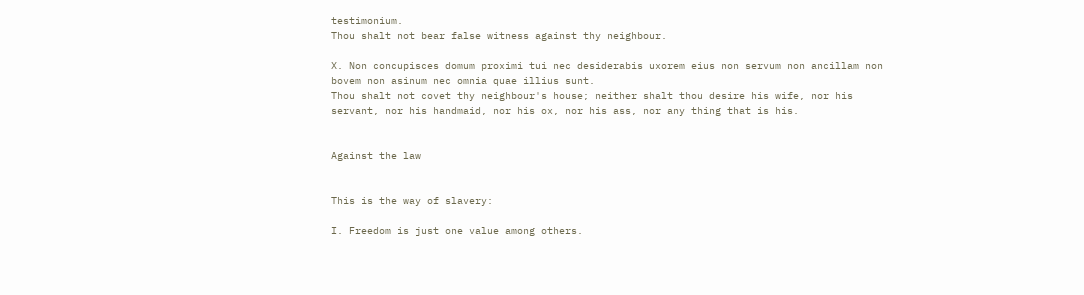testimonium.
Thou shalt not bear false witness against thy neighbour.

X. Non concupisces domum proximi tui nec desiderabis uxorem eius non servum non ancillam non bovem non asinum nec omnia quae illius sunt.
Thou shalt not covet thy neighbour's house; neither shalt thou desire his wife, nor his servant, nor his handmaid, nor his ox, nor his ass, nor any thing that is his.


Against the law


This is the way of slavery:

I. Freedom is just one value among others.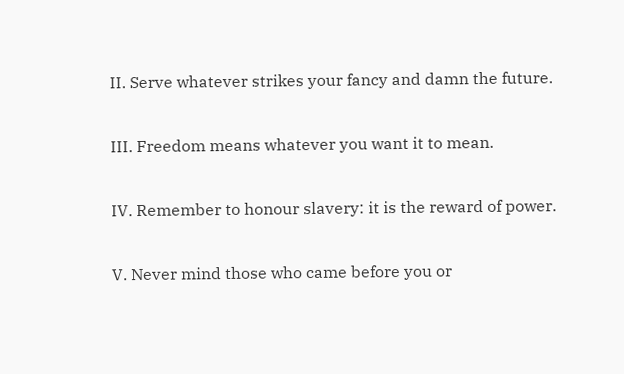II. Serve whatever strikes your fancy and damn the future.

III. Freedom means whatever you want it to mean.

IV. Remember to honour slavery: it is the reward of power.

V. Never mind those who came before you or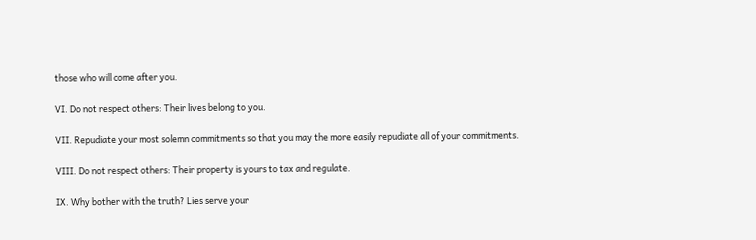those who will come after you.

VI. Do not respect others: Their lives belong to you.

VII. Repudiate your most solemn commitments so that you may the more easily repudiate all of your commitments.

VIII. Do not respect others: Their property is yours to tax and regulate.

IX. Why bother with the truth? Lies serve your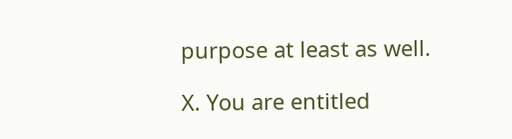purpose at least as well.

X. You are entitled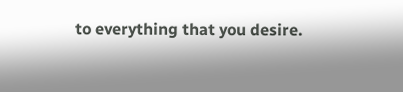to everything that you desire.